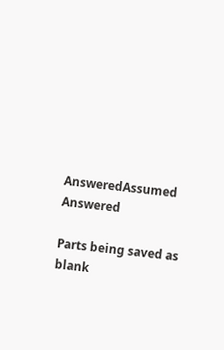AnsweredAssumed Answered

Parts being saved as blank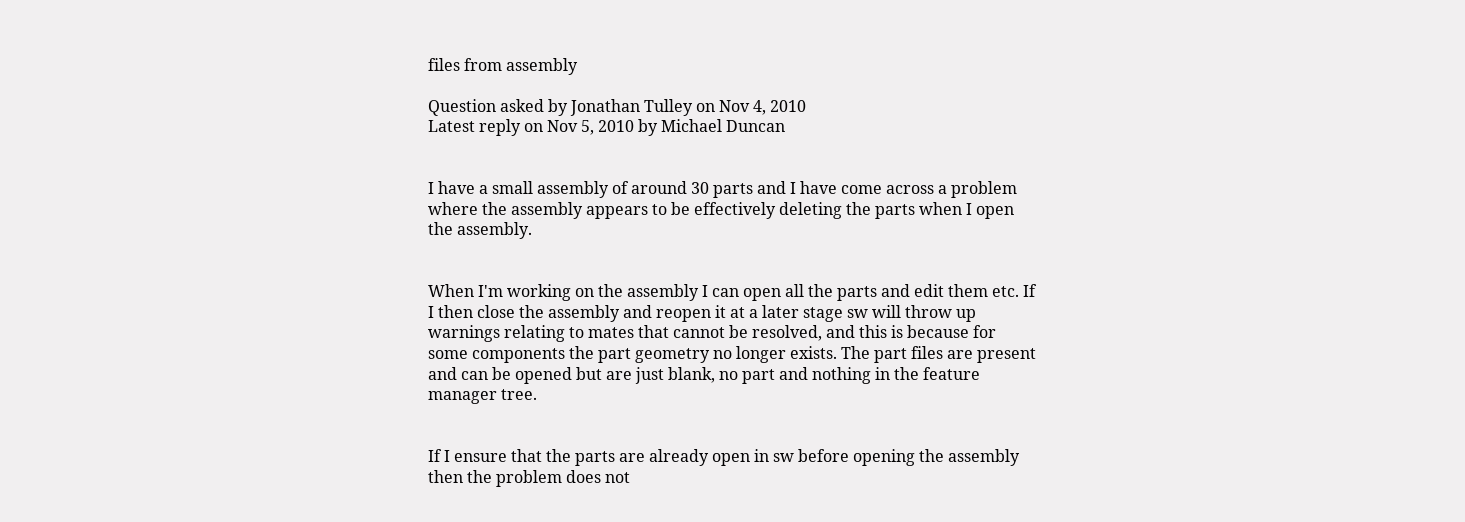files from assembly

Question asked by Jonathan Tulley on Nov 4, 2010
Latest reply on Nov 5, 2010 by Michael Duncan


I have a small assembly of around 30 parts and I have come across a problem where the assembly appears to be effectively deleting the parts when I open the assembly.


When I'm working on the assembly I can open all the parts and edit them etc. If I then close the assembly and reopen it at a later stage sw will throw up warnings relating to mates that cannot be resolved, and this is because for some components the part geometry no longer exists. The part files are present and can be opened but are just blank, no part and nothing in the feature manager tree.


If I ensure that the parts are already open in sw before opening the assembly then the problem does not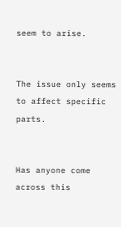seem to arise.


The issue only seems to affect specific parts.


Has anyone come across this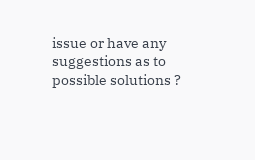issue or have any suggestions as to possible solutions ?